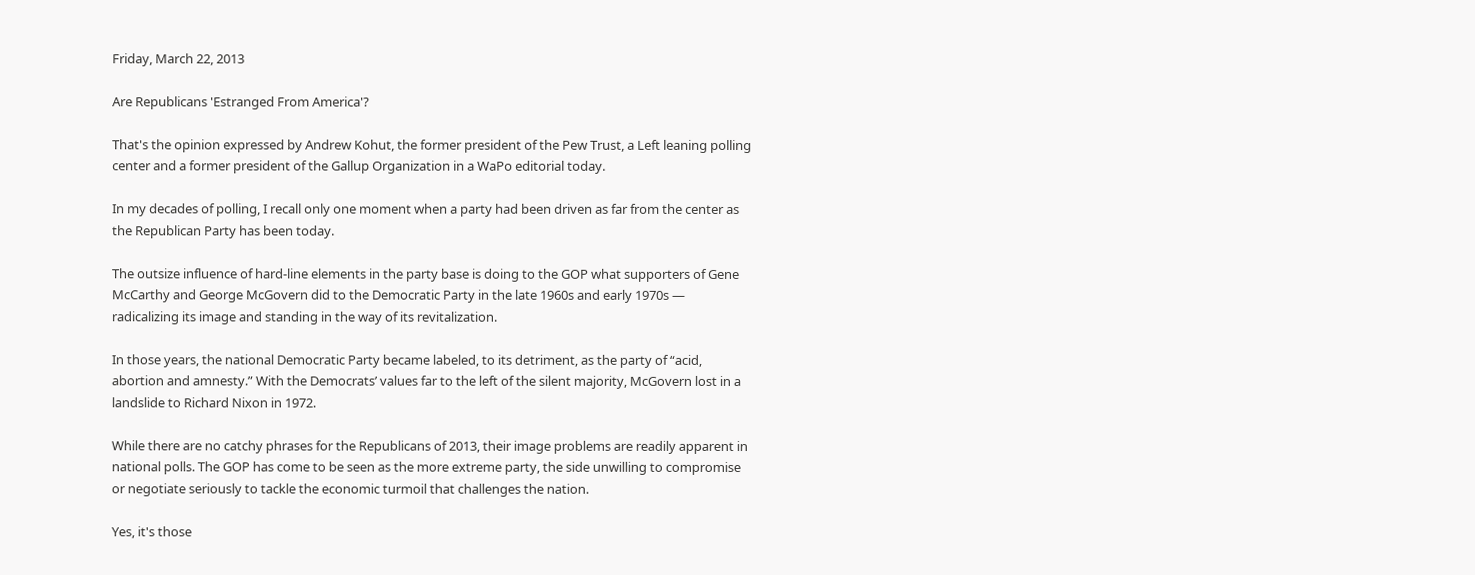Friday, March 22, 2013

Are Republicans 'Estranged From America'?

That's the opinion expressed by Andrew Kohut, the former president of the Pew Trust, a Left leaning polling center and a former president of the Gallup Organization in a WaPo editorial today.

In my decades of polling, I recall only one moment when a party had been driven as far from the center as the Republican Party has been today.

The outsize influence of hard-line elements in the party base is doing to the GOP what supporters of Gene McCarthy and George McGovern did to the Democratic Party in the late 1960s and early 1970s — radicalizing its image and standing in the way of its revitalization.

In those years, the national Democratic Party became labeled, to its detriment, as the party of “acid, abortion and amnesty.” With the Democrats’ values far to the left of the silent majority, McGovern lost in a landslide to Richard Nixon in 1972.

While there are no catchy phrases for the Republicans of 2013, their image problems are readily apparent in national polls. The GOP has come to be seen as the more extreme party, the side unwilling to compromise or negotiate seriously to tackle the economic turmoil that challenges the nation.

Yes, it's those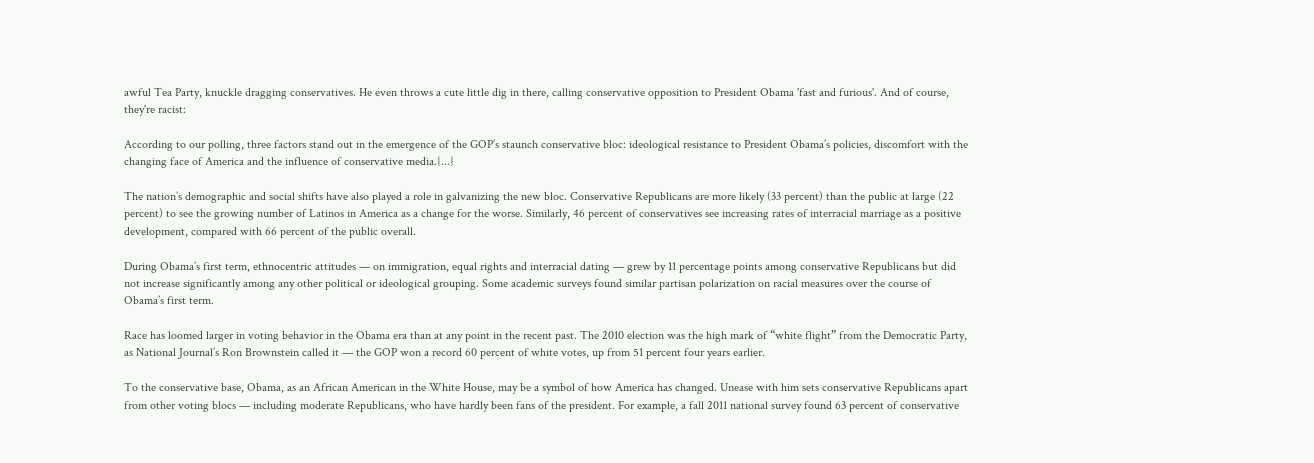awful Tea Party, knuckle dragging conservatives. He even throws a cute little dig in there, calling conservative opposition to President Obama 'fast and furious'. And of course, they're racist:

According to our polling, three factors stand out in the emergence of the GOP’s staunch conservative bloc: ideological resistance to President Obama’s policies, discomfort with the changing face of America and the influence of conservative media.{...}

The nation’s demographic and social shifts have also played a role in galvanizing the new bloc. Conservative Republicans are more likely (33 percent) than the public at large (22 percent) to see the growing number of Latinos in America as a change for the worse. Similarly, 46 percent of conservatives see increasing rates of interracial marriage as a positive development, compared with 66 percent of the public overall.

During Obama’s first term, ethnocentric attitudes — on immigration, equal rights and interracial dating — grew by 11 percentage points among conservative Republicans but did not increase significantly among any other political or ideological grouping. Some academic surveys found similar partisan polarization on racial measures over the course of Obama’s first term.

Race has loomed larger in voting behavior in the Obama era than at any point in the recent past. The 2010 election was the high mark of “white flight” from the Democratic Party, as National Journal’s Ron Brownstein called it — the GOP won a record 60 percent of white votes, up from 51 percent four years earlier.

To the conservative base, Obama, as an African American in the White House, may be a symbol of how America has changed. Unease with him sets conservative Republicans apart from other voting blocs — including moderate Republicans, who have hardly been fans of the president. For example, a fall 2011 national survey found 63 percent of conservative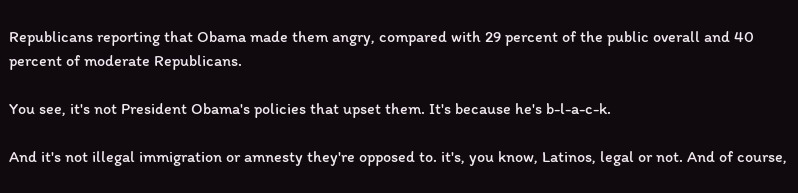Republicans reporting that Obama made them angry, compared with 29 percent of the public overall and 40 percent of moderate Republicans.

You see, it's not President Obama's policies that upset them. It's because he's b-l-a-c-k.

And it's not illegal immigration or amnesty they're opposed to. it's, you know, Latinos, legal or not. And of course,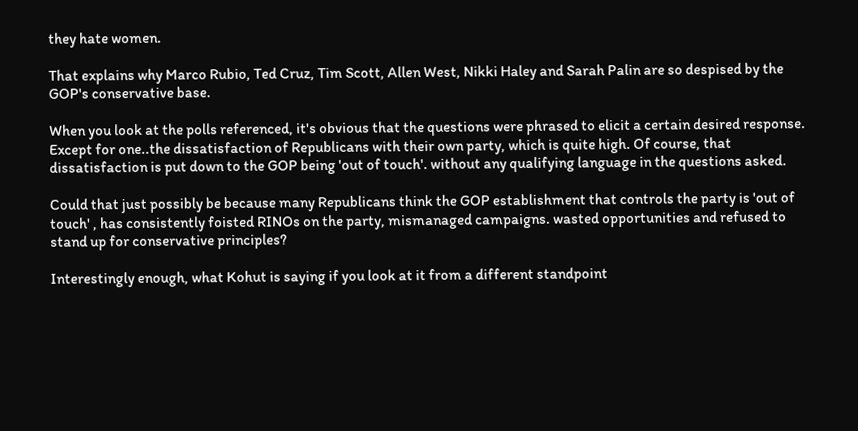they hate women.

That explains why Marco Rubio, Ted Cruz, Tim Scott, Allen West, Nikki Haley and Sarah Palin are so despised by the GOP's conservative base.

When you look at the polls referenced, it's obvious that the questions were phrased to elicit a certain desired response. Except for one..the dissatisfaction of Republicans with their own party, which is quite high. Of course, that dissatisfaction is put down to the GOP being 'out of touch'. without any qualifying language in the questions asked.

Could that just possibly be because many Republicans think the GOP establishment that controls the party is 'out of touch' , has consistently foisted RINOs on the party, mismanaged campaigns. wasted opportunities and refused to stand up for conservative principles?

Interestingly enough, what Kohut is saying if you look at it from a different standpoint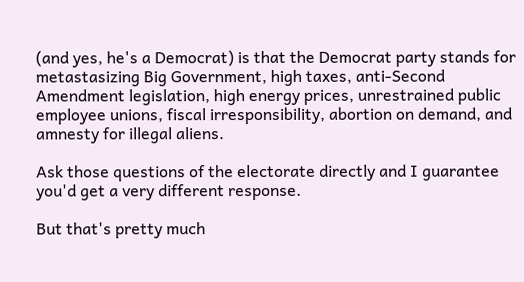(and yes, he's a Democrat) is that the Democrat party stands for metastasizing Big Government, high taxes, anti-Second Amendment legislation, high energy prices, unrestrained public employee unions, fiscal irresponsibility, abortion on demand, and amnesty for illegal aliens.

Ask those questions of the electorate directly and I guarantee you'd get a very different response.

But that's pretty much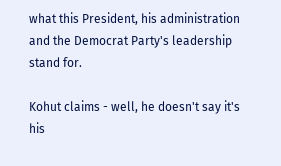what this President, his administration and the Democrat Party's leadership stand for.

Kohut claims - well, he doesn't say it's his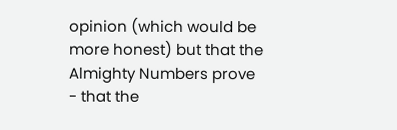opinion (which would be more honest) but that the Almighty Numbers prove - that the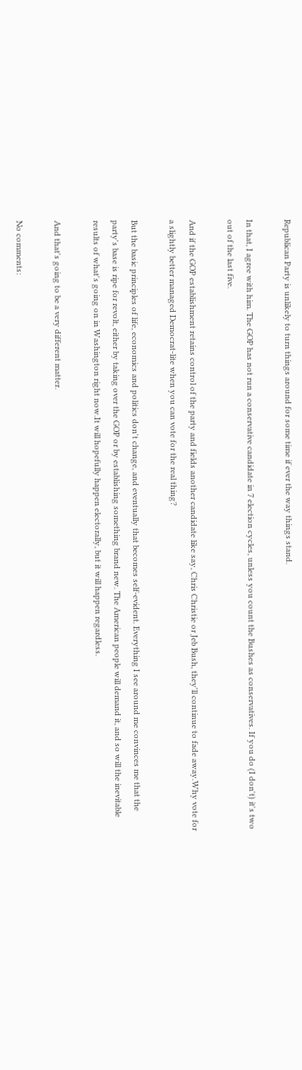Republican Party is unlikely to turn things around for some time if ever the way things stand.

In that, I agree with him. The GOP has not run a conservative candidate in 7 election cycles, unless you count the Bushes as conservatives. If you do (I don't) it's two out of the last five.

And if the GOP establishment retains control of the party and fields another candidate like say, Chris Christie or Jeb Bush, they'll continue to fade away.Why vote for a slightly better managed Democrat-lite when you can vote for the real thing?

But the basic principles of life, economics and politics don't change, and eventually that becomes self-evident. Everything I see around me convinces me that the party's base is ripe for revolt, either by taking over the GOP or by establishing something brand new. The American people will demand it, and so will the inevitable results of what's going on in Washington right now.It will hopefully happen electorally, but it will happen regardless.

And that's going to be a very different matter.

No comments: